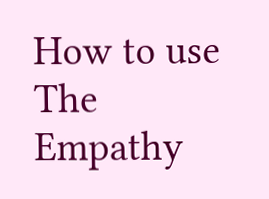How to use The Empathy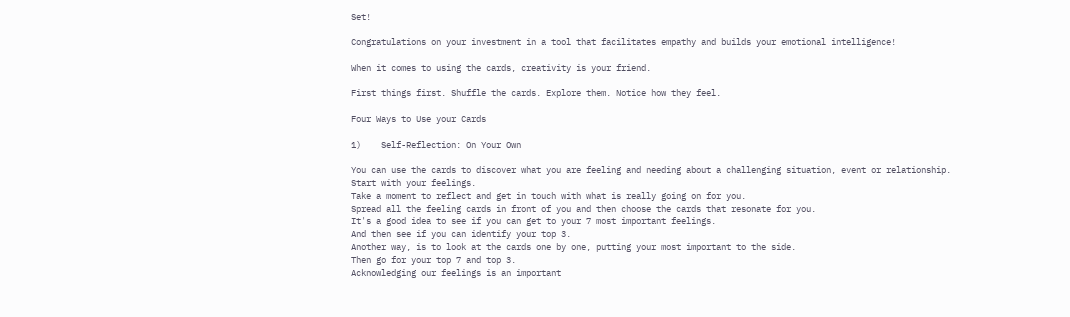Set!

Congratulations on your investment in a tool that facilitates empathy and builds your emotional intelligence!

When it comes to using the cards, creativity is your friend.

First things first. Shuffle the cards. Explore them. Notice how they feel.

Four Ways to Use your Cards

1)    Self-Reflection: On Your Own

You can use the cards to discover what you are feeling and needing about a challenging situation, event or relationship.
Start with your feelings.
Take a moment to reflect and get in touch with what is really going on for you.
Spread all the feeling cards in front of you and then choose the cards that resonate for you.
It's a good idea to see if you can get to your 7 most important feelings.
And then see if you can identify your top 3.
Another way, is to look at the cards one by one, putting your most important to the side.
Then go for your top 7 and top 3.
Acknowledging our feelings is an important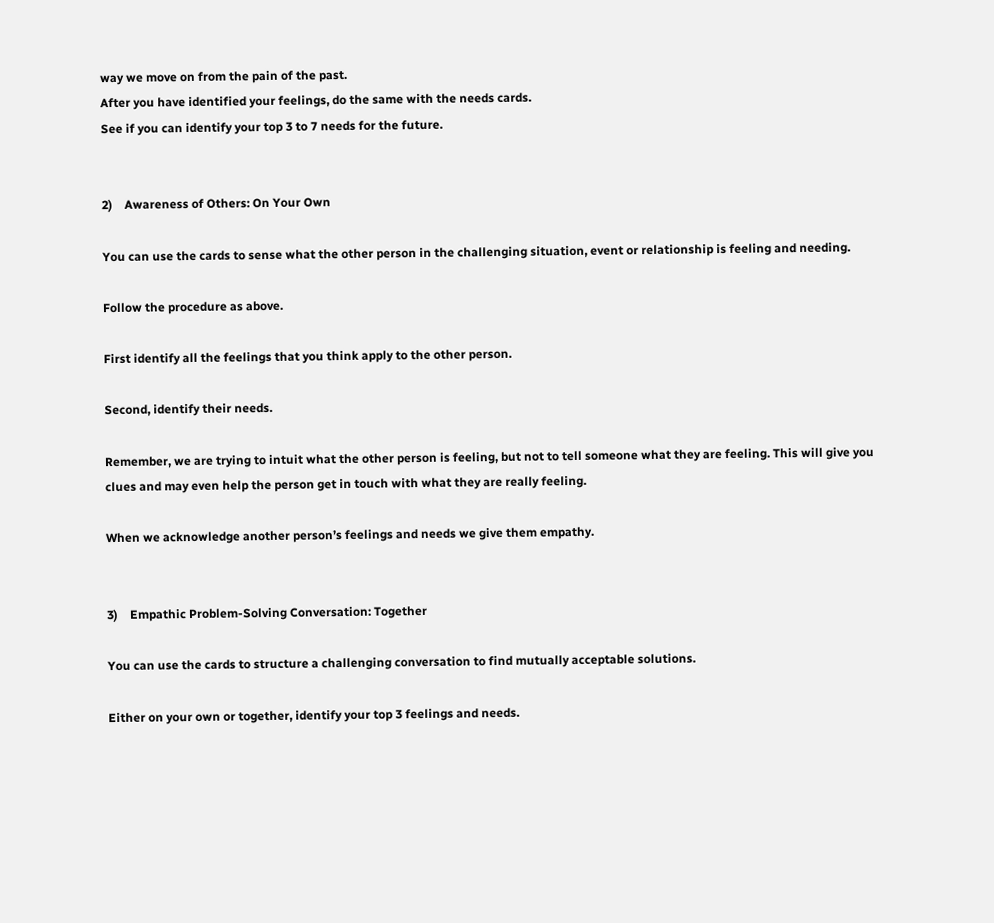way we move on from the pain of the past.
After you have identified your feelings, do the same with the needs cards.
See if you can identify your top 3 to 7 needs for the future.


2)    Awareness of Others: On Your Own

You can use the cards to sense what the other person in the challenging situation, event or relationship is feeling and needing.

Follow the procedure as above.

First identify all the feelings that you think apply to the other person.

Second, identify their needs.

Remember, we are trying to intuit what the other person is feeling, but not to tell someone what they are feeling. This will give you clues and may even help the person get in touch with what they are really feeling.

When we acknowledge another person’s feelings and needs we give them empathy.


3)    Empathic Problem-Solving Conversation: Together

You can use the cards to structure a challenging conversation to find mutually acceptable solutions.

Either on your own or together, identify your top 3 feelings and needs.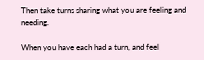Then take turns sharing what you are feeling and needing.

When you have each had a turn, and feel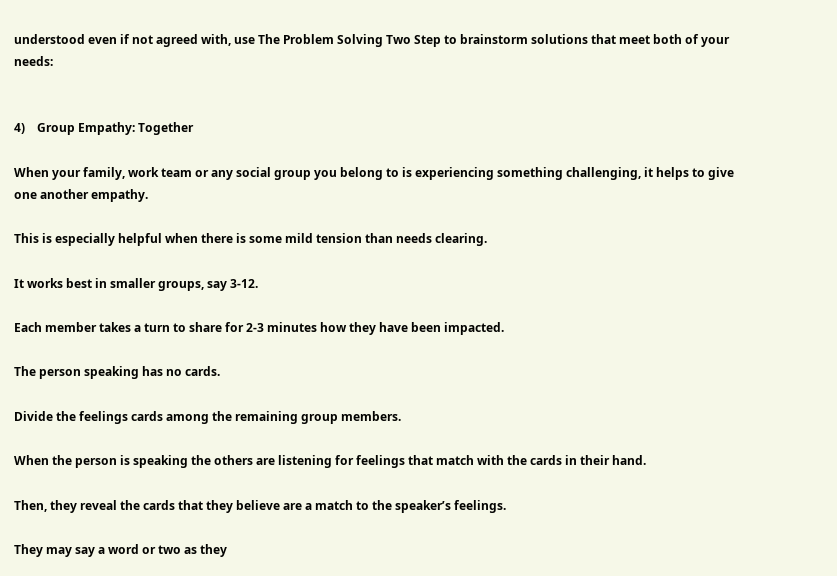understood even if not agreed with, use The Problem Solving Two Step to brainstorm solutions that meet both of your needs:


4)    Group Empathy: Together

When your family, work team or any social group you belong to is experiencing something challenging, it helps to give one another empathy.

This is especially helpful when there is some mild tension than needs clearing.

It works best in smaller groups, say 3-12.

Each member takes a turn to share for 2-3 minutes how they have been impacted.

The person speaking has no cards.

Divide the feelings cards among the remaining group members.

When the person is speaking the others are listening for feelings that match with the cards in their hand.

Then, they reveal the cards that they believe are a match to the speaker’s feelings.

They may say a word or two as they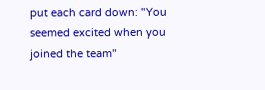put each card down: "You seemed excited when you joined the team"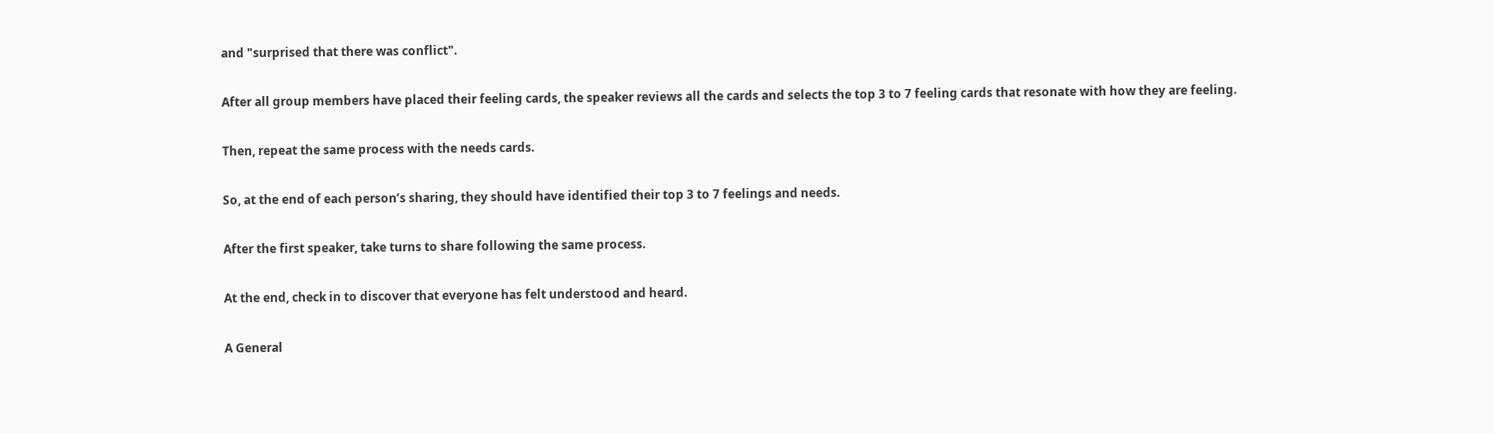and "surprised that there was conflict".

After all group members have placed their feeling cards, the speaker reviews all the cards and selects the top 3 to 7 feeling cards that resonate with how they are feeling.

Then, repeat the same process with the needs cards.

So, at the end of each person’s sharing, they should have identified their top 3 to 7 feelings and needs.

After the first speaker, take turns to share following the same process.

At the end, check in to discover that everyone has felt understood and heard.

A General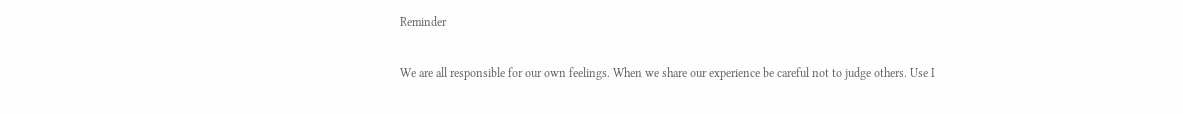Reminder

We are all responsible for our own feelings. When we share our experience be careful not to judge others. Use I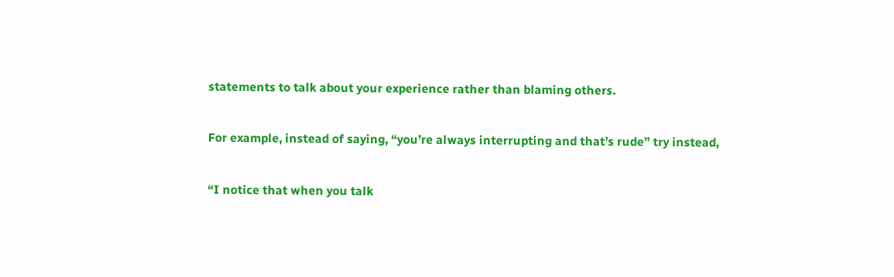statements to talk about your experience rather than blaming others.

For example, instead of saying, “you’re always interrupting and that’s rude” try instead,

“I notice that when you talk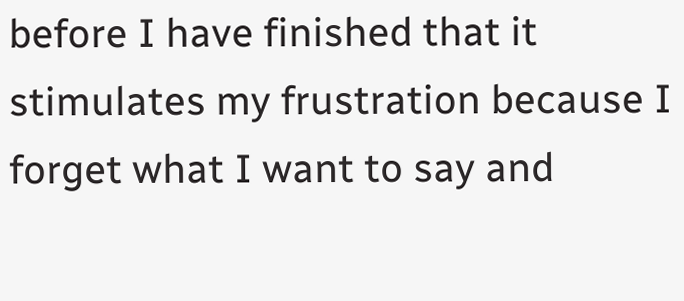before I have finished that it stimulates my frustration because I forget what I want to say and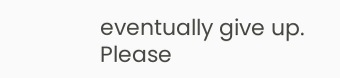eventually give up. Please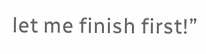let me finish first!”